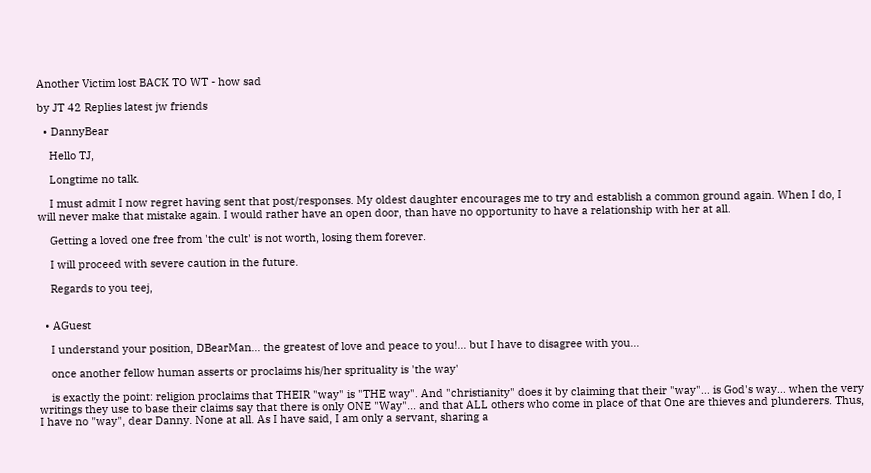Another Victim lost BACK TO WT - how sad

by JT 42 Replies latest jw friends

  • DannyBear

    Hello TJ,

    Longtime no talk.

    I must admit I now regret having sent that post/responses. My oldest daughter encourages me to try and establish a common ground again. When I do, I will never make that mistake again. I would rather have an open door, than have no opportunity to have a relationship with her at all.

    Getting a loved one free from 'the cult' is not worth, losing them forever.

    I will proceed with severe caution in the future.

    Regards to you teej,


  • AGuest

    I understand your position, DBearMan... the greatest of love and peace to you!... but I have to disagree with you...

    once another fellow human asserts or proclaims his/her sprituality is 'the way'

    is exactly the point: religion proclaims that THEIR "way" is "THE way". And "christianity" does it by claiming that their "way"... is God's way... when the very writings they use to base their claims say that there is only ONE "Way"... and that ALL others who come in place of that One are thieves and plunderers. Thus, I have no "way", dear Danny. None at all. As I have said, I am only a servant, sharing a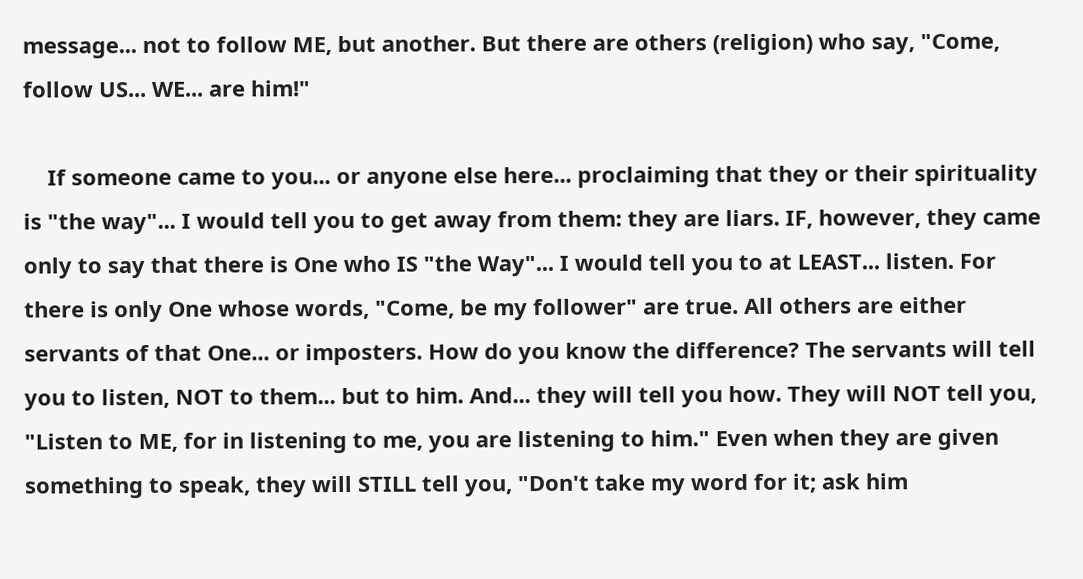message... not to follow ME, but another. But there are others (religion) who say, "Come, follow US... WE... are him!"

    If someone came to you... or anyone else here... proclaiming that they or their spirituality is "the way"... I would tell you to get away from them: they are liars. IF, however, they came only to say that there is One who IS "the Way"... I would tell you to at LEAST... listen. For there is only One whose words, "Come, be my follower" are true. All others are either servants of that One... or imposters. How do you know the difference? The servants will tell you to listen, NOT to them... but to him. And... they will tell you how. They will NOT tell you, "Listen to ME, for in listening to me, you are listening to him." Even when they are given something to speak, they will STILL tell you, "Don't take my word for it; ask him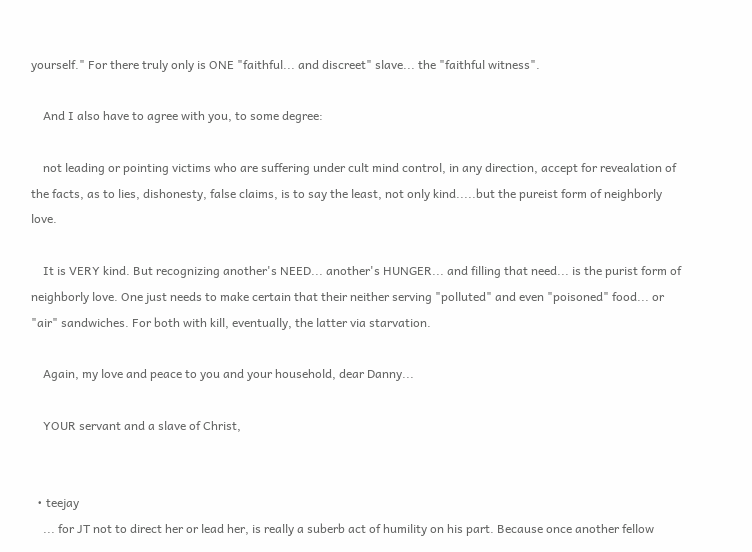yourself." For there truly only is ONE "faithful... and discreet" slave... the "faithful witness".

    And I also have to agree with you, to some degree:

    not leading or pointing victims who are suffering under cult mind control, in any direction, accept for revealation of the facts, as to lies, dishonesty, false claims, is to say the least, not only kind.....but the pureist form of neighborly love.

    It is VERY kind. But recognizing another's NEED... another's HUNGER... and filling that need... is the purist form of neighborly love. One just needs to make certain that their neither serving "polluted" and even "poisoned" food... or "air" sandwiches. For both with kill, eventually, the latter via starvation.

    Again, my love and peace to you and your household, dear Danny...

    YOUR servant and a slave of Christ,


  • teejay
    ... for JT not to direct her or lead her, is really a suberb act of humility on his part. Because once another fellow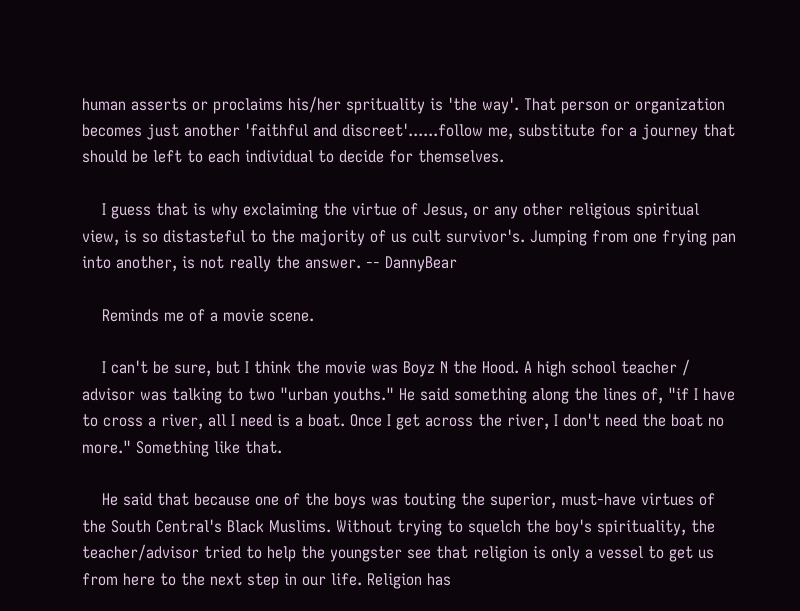human asserts or proclaims his/her sprituality is 'the way'. That person or organization becomes just another 'faithful and discreet'......follow me, substitute for a journey that should be left to each individual to decide for themselves.

    I guess that is why exclaiming the virtue of Jesus, or any other religious spiritual view, is so distasteful to the majority of us cult survivor's. Jumping from one frying pan into another, is not really the answer. -- DannyBear

    Reminds me of a movie scene.

    I can't be sure, but I think the movie was Boyz N the Hood. A high school teacher / advisor was talking to two "urban youths." He said something along the lines of, "if I have to cross a river, all I need is a boat. Once I get across the river, I don't need the boat no more." Something like that.

    He said that because one of the boys was touting the superior, must-have virtues of the South Central's Black Muslims. Without trying to squelch the boy's spirituality, the teacher/advisor tried to help the youngster see that religion is only a vessel to get us from here to the next step in our life. Religion has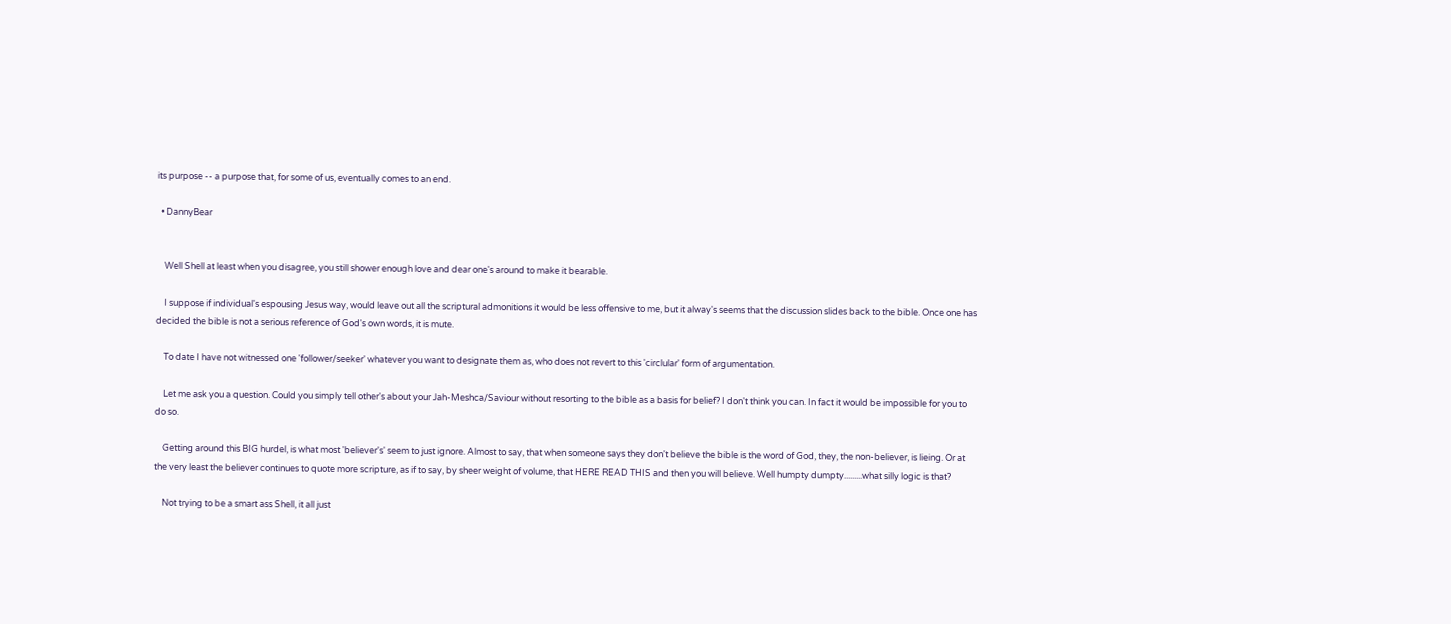its purpose -- a purpose that, for some of us, eventually comes to an end.

  • DannyBear


    Well Shell at least when you disagree, you still shower enough love and dear one's around to make it bearable.

    I suppose if individual's espousing Jesus way, would leave out all the scriptural admonitions it would be less offensive to me, but it alway's seems that the discussion slides back to the bible. Once one has decided the bible is not a serious reference of God's own words, it is mute.

    To date I have not witnessed one 'follower/seeker' whatever you want to designate them as, who does not revert to this 'circlular' form of argumentation.

    Let me ask you a question. Could you simply tell other's about your Jah-Meshca/Saviour without resorting to the bible as a basis for belief? I don't think you can. In fact it would be impossible for you to do so.

    Getting around this BIG hurdel, is what most 'believer's' seem to just ignore. Almost to say, that when someone says they don't believe the bible is the word of God, they, the non-believer, is lieing. Or at the very least the believer continues to quote more scripture, as if to say, by sheer weight of volume, that HERE READ THIS and then you will believe. Well humpty dumpty.........what silly logic is that?

    Not trying to be a smart ass Shell, it all just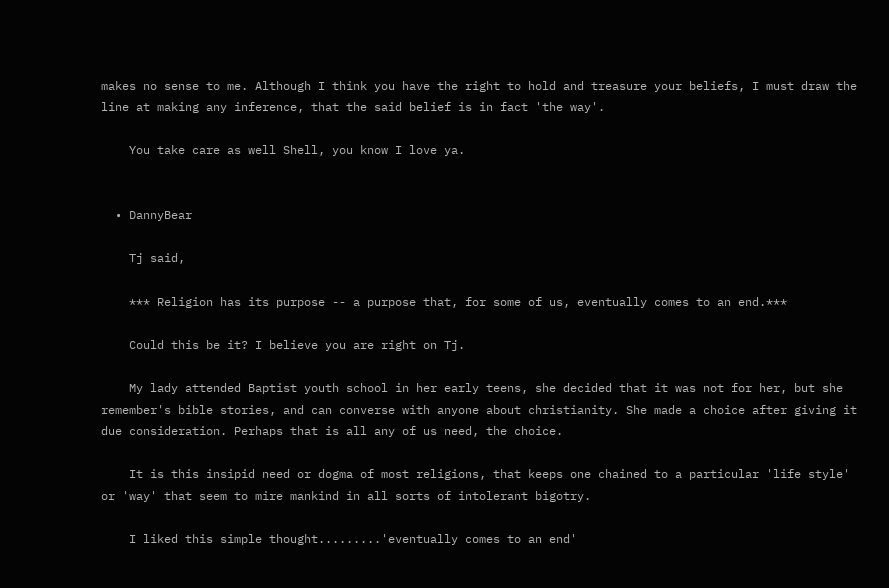makes no sense to me. Although I think you have the right to hold and treasure your beliefs, I must draw the line at making any inference, that the said belief is in fact 'the way'.

    You take care as well Shell, you know I love ya.


  • DannyBear

    Tj said,

    *** Religion has its purpose -- a purpose that, for some of us, eventually comes to an end.***

    Could this be it? I believe you are right on Tj.

    My lady attended Baptist youth school in her early teens, she decided that it was not for her, but she remember's bible stories, and can converse with anyone about christianity. She made a choice after giving it due consideration. Perhaps that is all any of us need, the choice.

    It is this insipid need or dogma of most religions, that keeps one chained to a particular 'life style' or 'way' that seem to mire mankind in all sorts of intolerant bigotry.

    I liked this simple thought.........'eventually comes to an end'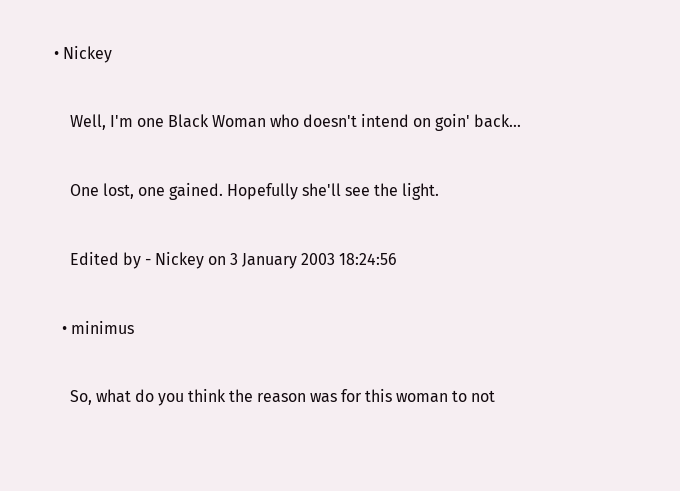• Nickey

    Well, I'm one Black Woman who doesn't intend on goin' back...

    One lost, one gained. Hopefully she'll see the light.

    Edited by - Nickey on 3 January 2003 18:24:56

  • minimus

    So, what do you think the reason was for this woman to not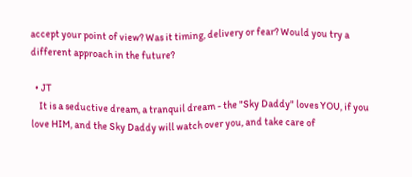accept your point of view? Was it timing, delivery or fear? Would you try a different approach in the future?

  • JT
    It is a seductive dream, a tranquil dream - the "Sky Daddy" loves YOU, if you love HIM, and the Sky Daddy will watch over you, and take care of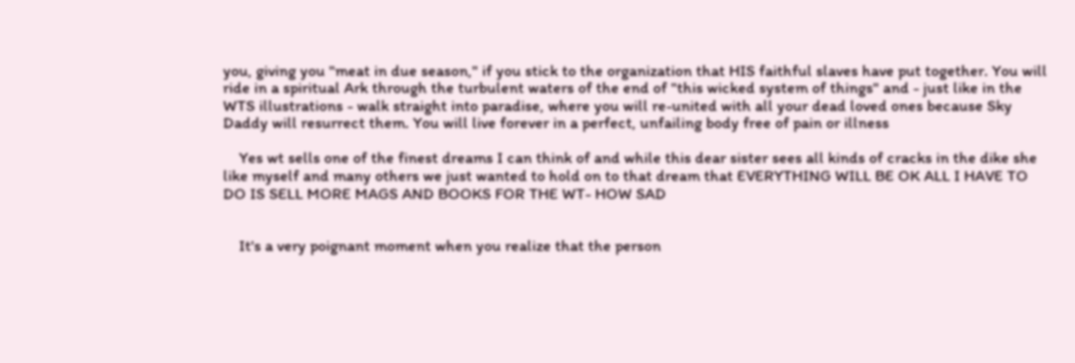you, giving you "meat in due season," if you stick to the organization that HIS faithful slaves have put together. You will ride in a spiritual Ark through the turbulent waters of the end of "this wicked system of things" and - just like in the WTS illustrations - walk straight into paradise, where you will re-united with all your dead loved ones because Sky Daddy will resurrect them. You will live forever in a perfect, unfailing body free of pain or illness

    Yes wt sells one of the finest dreams I can think of and while this dear sister sees all kinds of cracks in the dike she like myself and many others we just wanted to hold on to that dream that EVERYTHING WILL BE OK ALL I HAVE TO DO IS SELL MORE MAGS AND BOOKS FOR THE WT- HOW SAD


    It's a very poignant moment when you realize that the person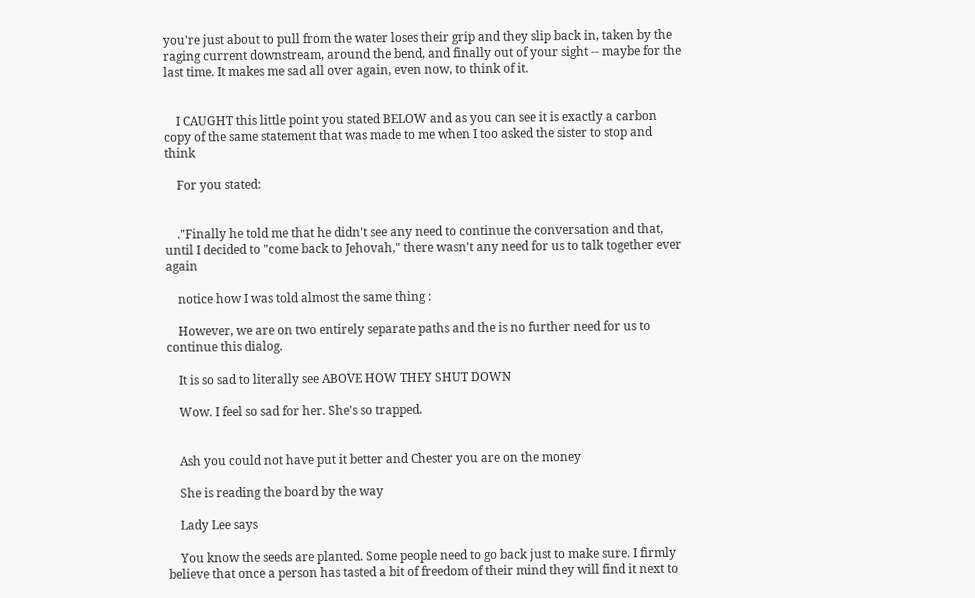you're just about to pull from the water loses their grip and they slip back in, taken by the raging current downstream, around the bend, and finally out of your sight -- maybe for the last time. It makes me sad all over again, even now, to think of it.


    I CAUGHT this little point you stated BELOW and as you can see it is exactly a carbon copy of the same statement that was made to me when I too asked the sister to stop and think

    For you stated:


    ."Finally he told me that he didn't see any need to continue the conversation and that, until I decided to "come back to Jehovah," there wasn't any need for us to talk together ever again

    notice how I was told almost the same thing :

    However, we are on two entirely separate paths and the is no further need for us to continue this dialog.

    It is so sad to literally see ABOVE HOW THEY SHUT DOWN

    Wow. I feel so sad for her. She's so trapped.


    Ash you could not have put it better and Chester you are on the money

    She is reading the board by the way

    Lady Lee says

    You know the seeds are planted. Some people need to go back just to make sure. I firmly believe that once a person has tasted a bit of freedom of their mind they will find it next to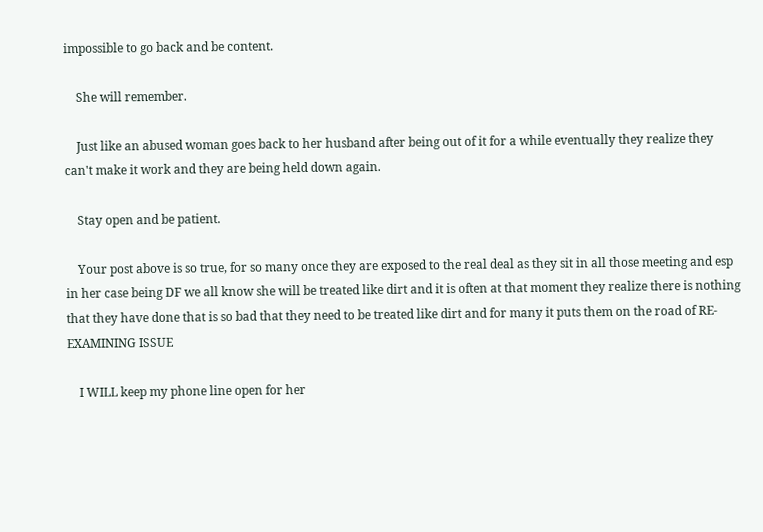impossible to go back and be content.

    She will remember.

    Just like an abused woman goes back to her husband after being out of it for a while eventually they realize they can't make it work and they are being held down again.

    Stay open and be patient.

    Your post above is so true, for so many once they are exposed to the real deal as they sit in all those meeting and esp in her case being DF we all know she will be treated like dirt and it is often at that moment they realize there is nothing that they have done that is so bad that they need to be treated like dirt and for many it puts them on the road of RE-EXAMINING ISSUE

    I WILL keep my phone line open for her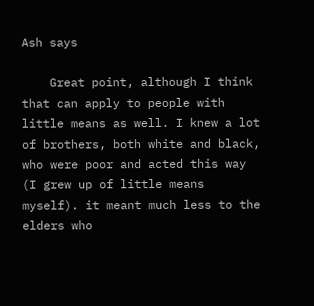Ash says

    Great point, although I think that can apply to people with little means as well. I knew a lot of brothers, both white and black, who were poor and acted this way (I grew up of little means myself). it meant much less to the elders who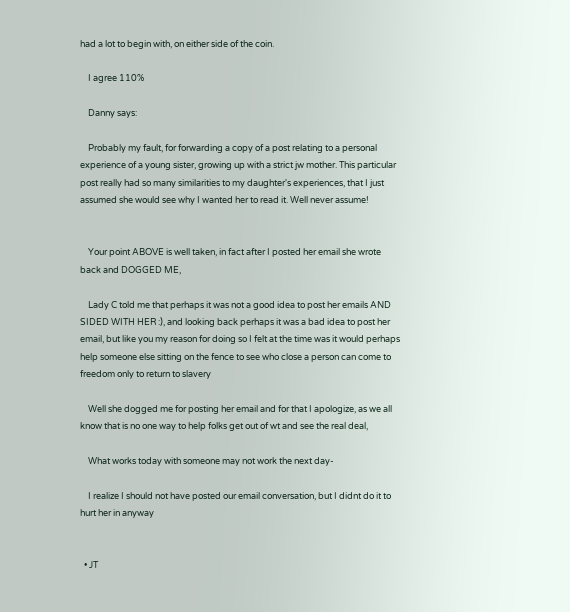had a lot to begin with, on either side of the coin.

    I agree 110%

    Danny says:

    Probably my fault, for forwarding a copy of a post relating to a personal experience of a young sister, growing up with a strict jw mother. This particular post really had so many similarities to my daughter's experiences, that I just assumed she would see why I wanted her to read it. Well never assume!


    Your point ABOVE is well taken, in fact after I posted her email she wrote back and DOGGED ME,

    Lady C told me that perhaps it was not a good idea to post her emails AND SIDED WITH HER :), and looking back perhaps it was a bad idea to post her email, but like you my reason for doing so I felt at the time was it would perhaps help someone else sitting on the fence to see who close a person can come to freedom only to return to slavery

    Well she dogged me for posting her email and for that I apologize, as we all know that is no one way to help folks get out of wt and see the real deal,

    What works today with someone may not work the next day-

    I realize I should not have posted our email conversation, but I didnt do it to hurt her in anyway


  • JT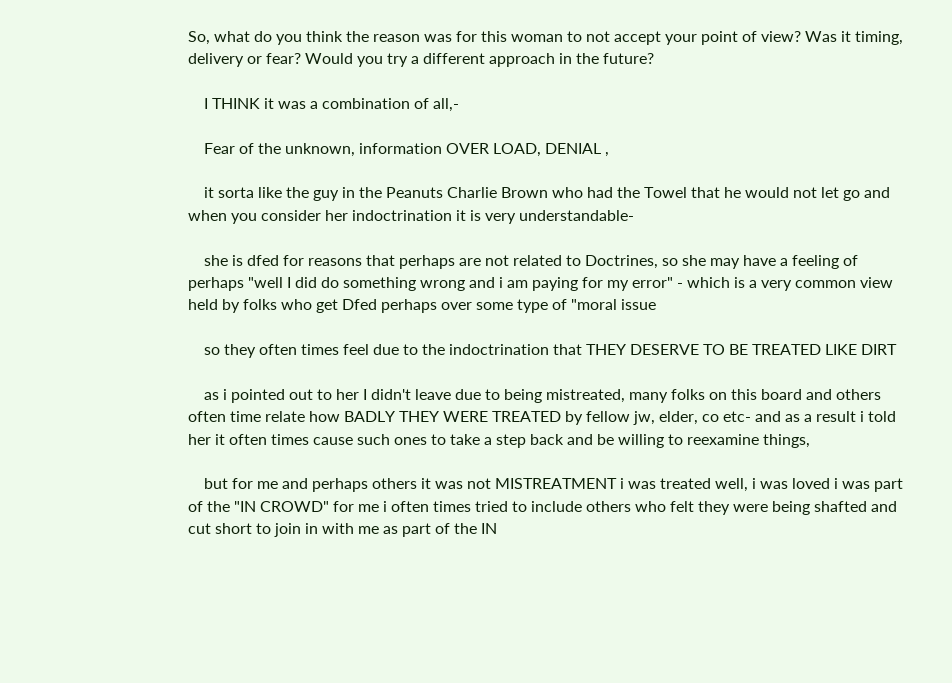So, what do you think the reason was for this woman to not accept your point of view? Was it timing, delivery or fear? Would you try a different approach in the future?

    I THINK it was a combination of all,-

    Fear of the unknown, information OVER LOAD, DENIAL ,

    it sorta like the guy in the Peanuts Charlie Brown who had the Towel that he would not let go and when you consider her indoctrination it is very understandable-

    she is dfed for reasons that perhaps are not related to Doctrines, so she may have a feeling of perhaps "well I did do something wrong and i am paying for my error" - which is a very common view held by folks who get Dfed perhaps over some type of "moral issue

    so they often times feel due to the indoctrination that THEY DESERVE TO BE TREATED LIKE DIRT

    as i pointed out to her I didn't leave due to being mistreated, many folks on this board and others often time relate how BADLY THEY WERE TREATED by fellow jw, elder, co etc- and as a result i told her it often times cause such ones to take a step back and be willing to reexamine things,

    but for me and perhaps others it was not MISTREATMENT i was treated well, i was loved i was part of the "IN CROWD" for me i often times tried to include others who felt they were being shafted and cut short to join in with me as part of the IN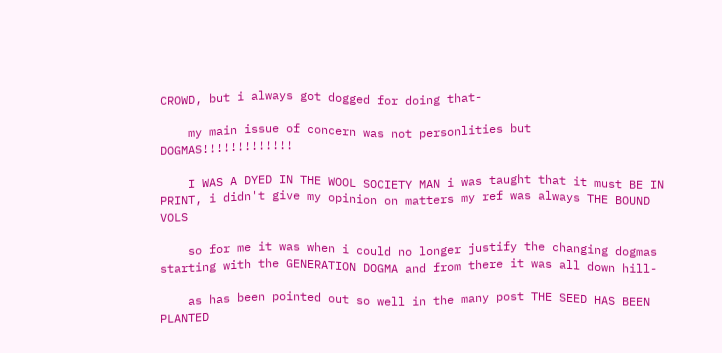CROWD, but i always got dogged for doing that-

    my main issue of concern was not personlities but DOGMAS!!!!!!!!!!!!!

    I WAS A DYED IN THE WOOL SOCIETY MAN i was taught that it must BE IN PRINT, i didn't give my opinion on matters my ref was always THE BOUND VOLS

    so for me it was when i could no longer justify the changing dogmas starting with the GENERATION DOGMA and from there it was all down hill-

    as has been pointed out so well in the many post THE SEED HAS BEEN PLANTED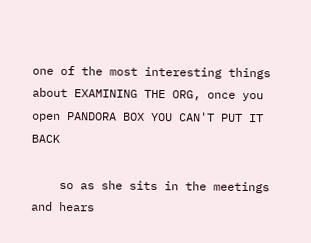one of the most interesting things about EXAMINING THE ORG, once you open PANDORA BOX YOU CAN'T PUT IT BACK

    so as she sits in the meetings and hears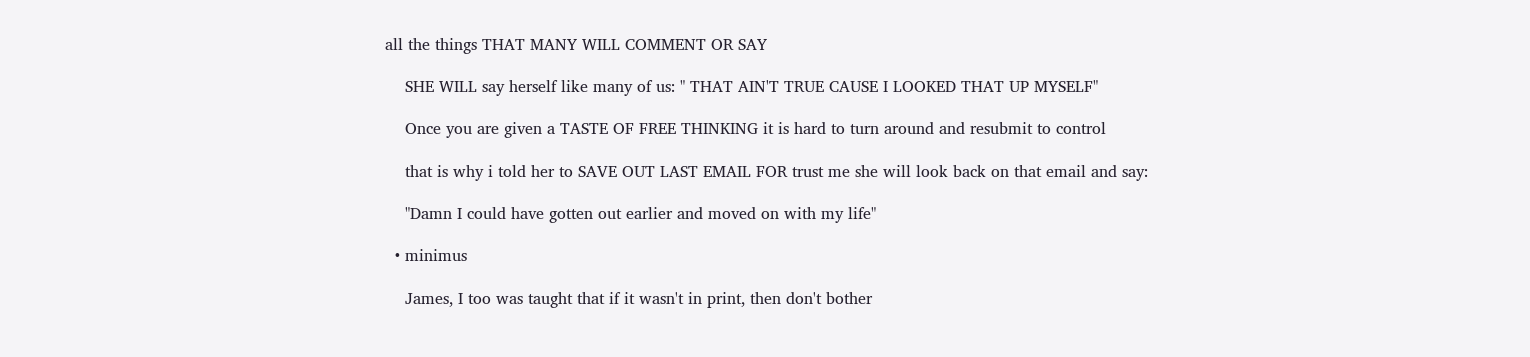all the things THAT MANY WILL COMMENT OR SAY

    SHE WILL say herself like many of us: " THAT AIN'T TRUE CAUSE I LOOKED THAT UP MYSELF"

    Once you are given a TASTE OF FREE THINKING it is hard to turn around and resubmit to control

    that is why i told her to SAVE OUT LAST EMAIL FOR trust me she will look back on that email and say:

    "Damn I could have gotten out earlier and moved on with my life"

  • minimus

    James, I too was taught that if it wasn't in print, then don't bother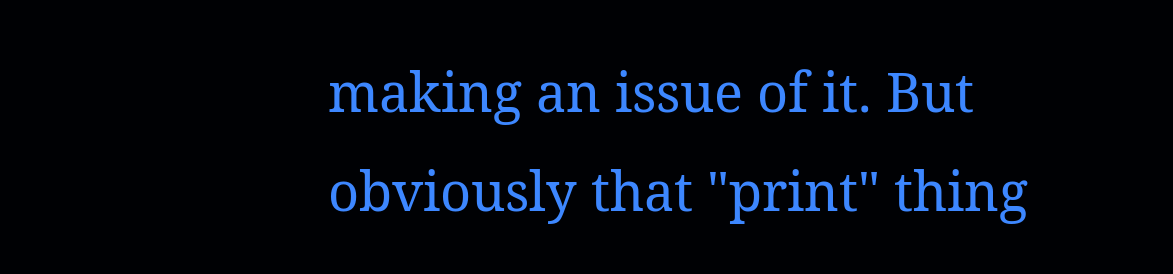making an issue of it. But obviously that "print" thing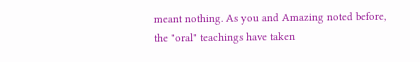meant nothing. As you and Amazing noted before, the "oral" teachings have taken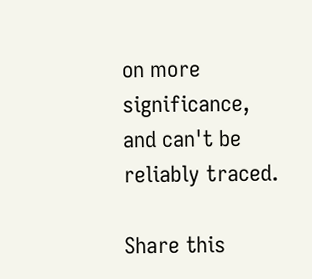on more significance, and can't be reliably traced.

Share this